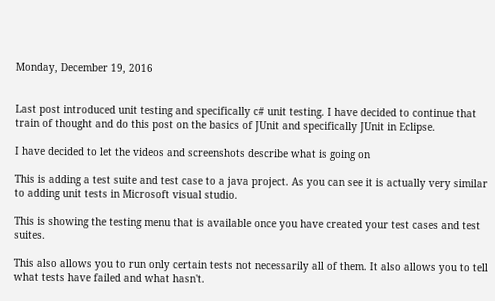Monday, December 19, 2016


Last post introduced unit testing and specifically c# unit testing. I have decided to continue that train of thought and do this post on the basics of JUnit and specifically JUnit in Eclipse.

I have decided to let the videos and screenshots describe what is going on

This is adding a test suite and test case to a java project. As you can see it is actually very similar to adding unit tests in Microsoft visual studio.

This is showing the testing menu that is available once you have created your test cases and test suites.

This also allows you to run only certain tests not necessarily all of them. It also allows you to tell what tests have failed and what hasn't.